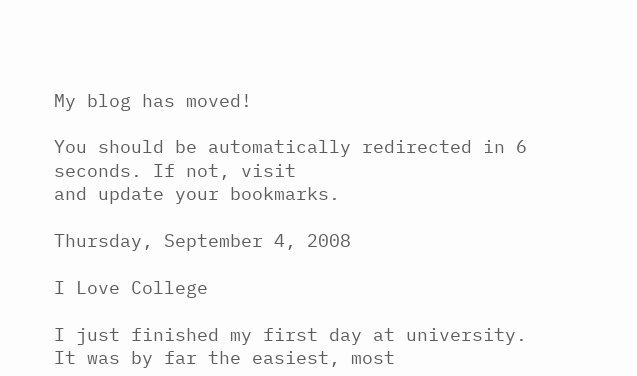My blog has moved!

You should be automatically redirected in 6 seconds. If not, visit
and update your bookmarks.

Thursday, September 4, 2008

I Love College

I just finished my first day at university. It was by far the easiest, most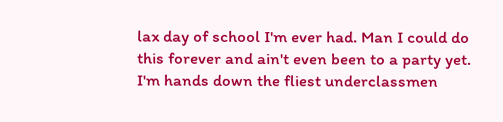lax day of school I'm ever had. Man I could do this forever and ain't even been to a party yet. I'm hands down the fliest underclassmen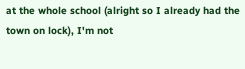at the whole school (alright so I already had the town on lock), I'm not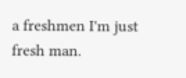a freshmen I'm just fresh man.